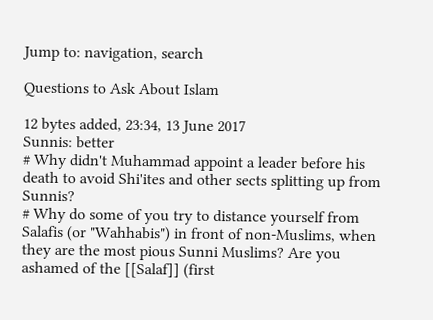Jump to: navigation, search

Questions to Ask About Islam

12 bytes added, 23:34, 13 June 2017
Sunnis: better
# Why didn't Muhammad appoint a leader before his death to avoid Shi'ites and other sects splitting up from Sunnis?
# Why do some of you try to distance yourself from Salafis (or "Wahhabis") in front of non-Muslims, when they are the most pious Sunni Muslims? Are you ashamed of the [[Salaf]] (first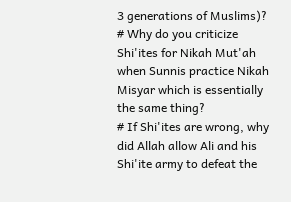3 generations of Muslims)?
# Why do you criticize Shi'ites for Nikah Mut'ah when Sunnis practice Nikah Misyar which is essentially the same thing?
# If Shi'ites are wrong, why did Allah allow Ali and his Shi'ite army to defeat the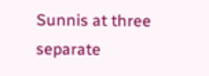Sunnis at three separate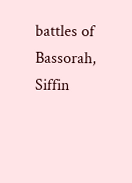battles of Bassorah, Siffin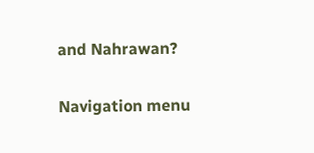and Nahrawan?

Navigation menu